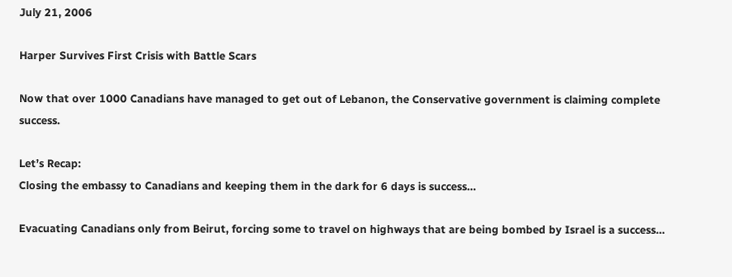July 21, 2006

Harper Survives First Crisis with Battle Scars

Now that over 1000 Canadians have managed to get out of Lebanon, the Conservative government is claiming complete success.

Let’s Recap:
Closing the embassy to Canadians and keeping them in the dark for 6 days is success…

Evacuating Canadians only from Beirut, forcing some to travel on highways that are being bombed by Israel is a success…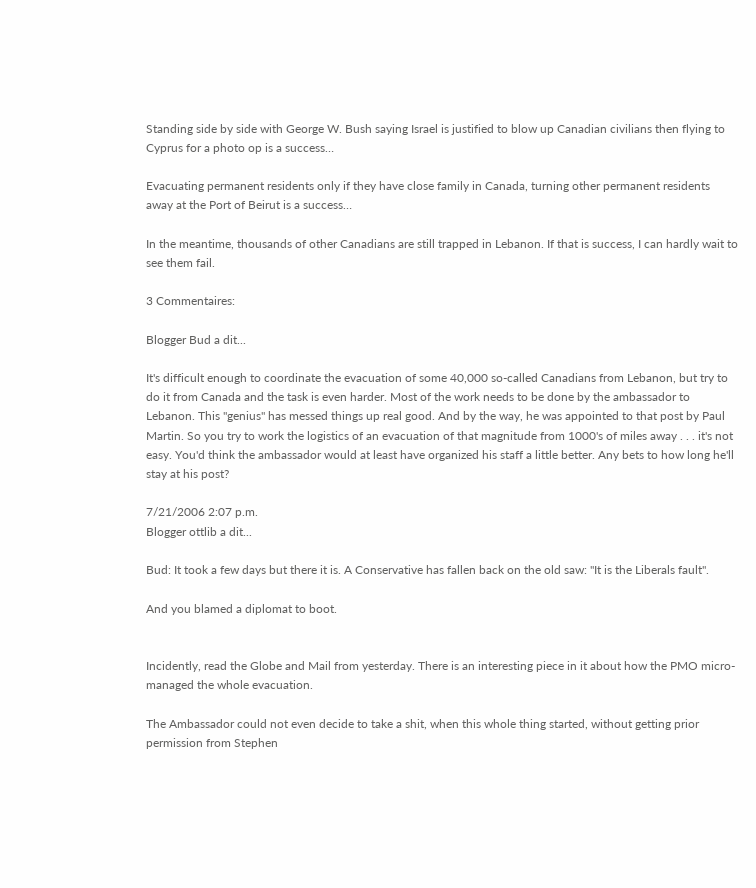Standing side by side with George W. Bush saying Israel is justified to blow up Canadian civilians then flying to Cyprus for a photo op is a success…

Evacuating permanent residents only if they have close family in Canada, turning other permanent residents away at the Port of Beirut is a success…

In the meantime, thousands of other Canadians are still trapped in Lebanon. If that is success, I can hardly wait to see them fail.

3 Commentaires:

Blogger Bud a dit...

It's difficult enough to coordinate the evacuation of some 40,000 so-called Canadians from Lebanon, but try to do it from Canada and the task is even harder. Most of the work needs to be done by the ambassador to Lebanon. This "genius" has messed things up real good. And by the way, he was appointed to that post by Paul Martin. So you try to work the logistics of an evacuation of that magnitude from 1000's of miles away . . . it's not easy. You'd think the ambassador would at least have organized his staff a little better. Any bets to how long he'll stay at his post?

7/21/2006 2:07 p.m.
Blogger ottlib a dit...

Bud: It took a few days but there it is. A Conservative has fallen back on the old saw: "It is the Liberals fault".

And you blamed a diplomat to boot.


Incidently, read the Globe and Mail from yesterday. There is an interesting piece in it about how the PMO micro-managed the whole evacuation.

The Ambassador could not even decide to take a shit, when this whole thing started, without getting prior permission from Stephen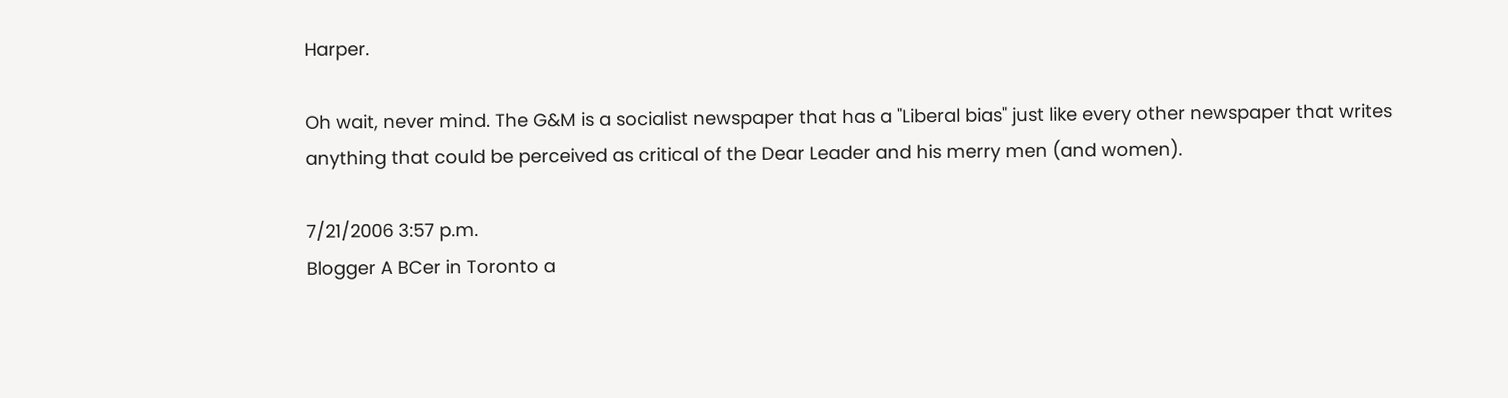Harper.

Oh wait, never mind. The G&M is a socialist newspaper that has a "Liberal bias" just like every other newspaper that writes anything that could be perceived as critical of the Dear Leader and his merry men (and women).

7/21/2006 3:57 p.m.
Blogger A BCer in Toronto a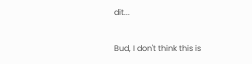dit...

Bud, I don't think this is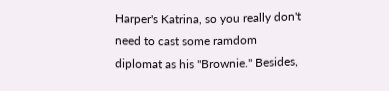Harper's Katrina, so you really don't need to cast some ramdom diplomat as his "Brownie." Besides,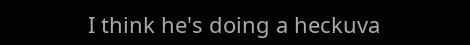I think he's doing a heckuva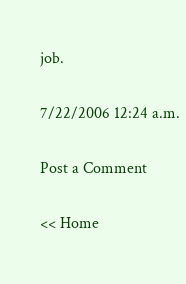job.

7/22/2006 12:24 a.m.

Post a Comment

<< Home